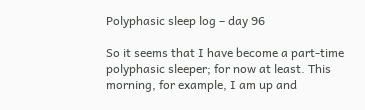Polyphasic sleep log – day 96

So it seems that I have become a part-time polyphasic sleeper; for now at least. This morning, for example, I am up and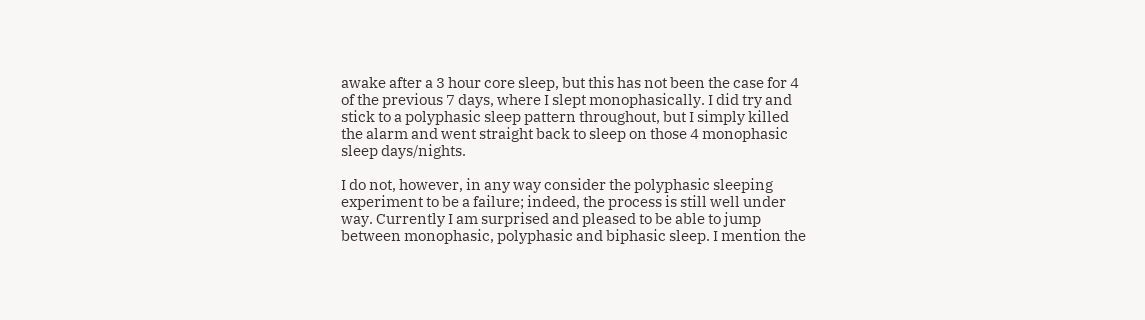awake after a 3 hour core sleep, but this has not been the case for 4 of the previous 7 days, where I slept monophasically. I did try and stick to a polyphasic sleep pattern throughout, but I simply killed the alarm and went straight back to sleep on those 4 monophasic sleep days/nights.

I do not, however, in any way consider the polyphasic sleeping experiment to be a failure; indeed, the process is still well under way. Currently I am surprised and pleased to be able to jump between monophasic, polyphasic and biphasic sleep. I mention the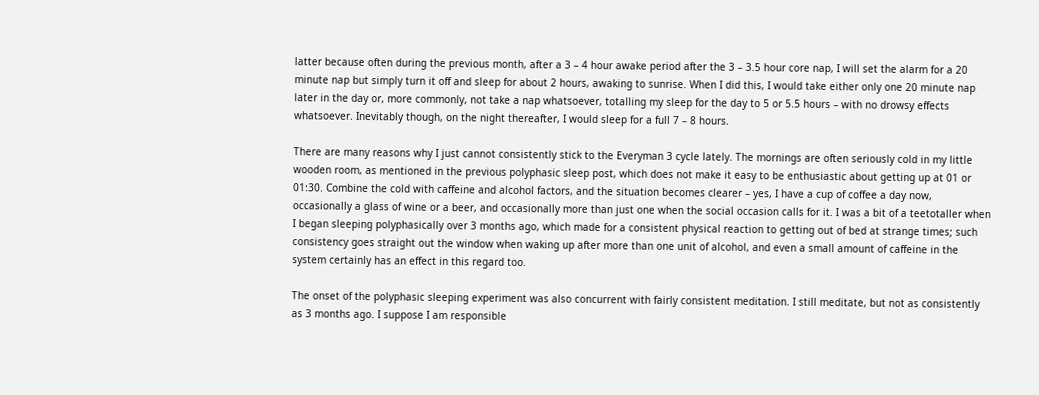latter because often during the previous month, after a 3 – 4 hour awake period after the 3 – 3.5 hour core nap, I will set the alarm for a 20 minute nap but simply turn it off and sleep for about 2 hours, awaking to sunrise. When I did this, I would take either only one 20 minute nap later in the day or, more commonly, not take a nap whatsoever, totalling my sleep for the day to 5 or 5.5 hours – with no drowsy effects whatsoever. Inevitably though, on the night thereafter, I would sleep for a full 7 – 8 hours.

There are many reasons why I just cannot consistently stick to the Everyman 3 cycle lately. The mornings are often seriously cold in my little wooden room, as mentioned in the previous polyphasic sleep post, which does not make it easy to be enthusiastic about getting up at 01 or 01:30. Combine the cold with caffeine and alcohol factors, and the situation becomes clearer – yes, I have a cup of coffee a day now, occasionally a glass of wine or a beer, and occasionally more than just one when the social occasion calls for it. I was a bit of a teetotaller when I began sleeping polyphasically over 3 months ago, which made for a consistent physical reaction to getting out of bed at strange times; such consistency goes straight out the window when waking up after more than one unit of alcohol, and even a small amount of caffeine in the system certainly has an effect in this regard too.

The onset of the polyphasic sleeping experiment was also concurrent with fairly consistent meditation. I still meditate, but not as consistently as 3 months ago. I suppose I am responsible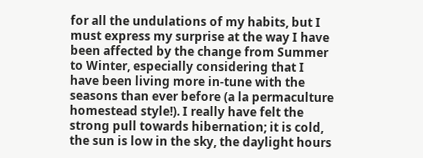for all the undulations of my habits, but I must express my surprise at the way I have been affected by the change from Summer to Winter, especially considering that I have been living more in-tune with the seasons than ever before (a la permaculture homestead style!). I really have felt the strong pull towards hibernation; it is cold, the sun is low in the sky, the daylight hours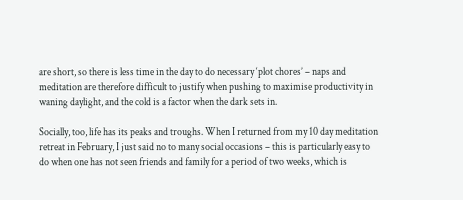are short, so there is less time in the day to do necessary ‘plot chores’ – naps and meditation are therefore difficult to justify when pushing to maximise productivity in waning daylight, and the cold is a factor when the dark sets in.

Socially, too, life has its peaks and troughs. When I returned from my 10 day meditation retreat in February, I just said no to many social occasions – this is particularly easy to do when one has not seen friends and family for a period of two weeks, which is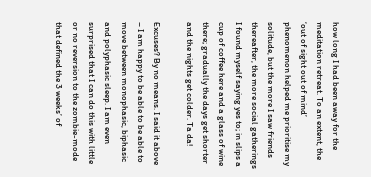how long I had been away for the meditation retreat. To an extent, the ‘out of sight out of mind’ phenomenon helped me prioritise my solitude, but the more I saw friends thereafter, the more social gatherings I found myself saying yes to; in slips a cup of coffee here and a glass of wine there; gradually the days get shorter and the nights get colder. Ta da!

Excuses? By no means. I said it above – I am happy to be able to be able to move between monophasic, biphasic and polyphasic sleep. I am even surprised that I can do this with little or no reversion to the zombie-mode that defined the 3 weeks’ of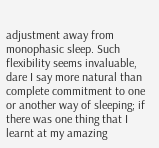adjustment away from monophasic sleep. Such flexibility seems invaluable, dare I say more natural than complete commitment to one or another way of sleeping; if there was one thing that I learnt at my amazing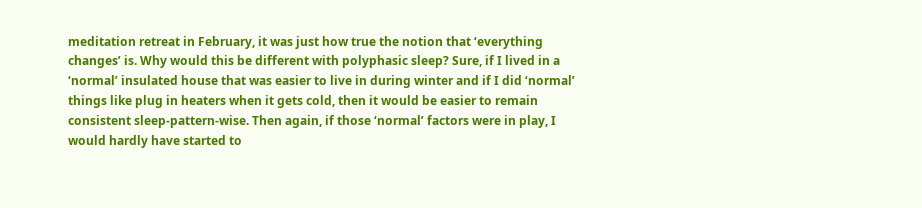meditation retreat in February, it was just how true the notion that ‘everything changes’ is. Why would this be different with polyphasic sleep? Sure, if I lived in a ‘normal’ insulated house that was easier to live in during winter and if I did ‘normal’ things like plug in heaters when it gets cold, then it would be easier to remain consistent sleep-pattern-wise. Then again, if those ‘normal’ factors were in play, I would hardly have started to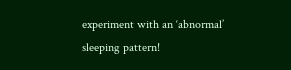experiment with an ‘abnormal’ sleeping pattern!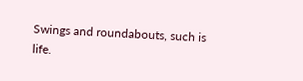Swings and roundabouts, such is life.